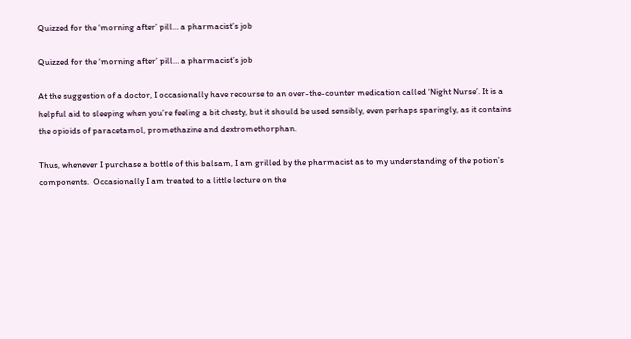Quizzed for the ‘morning after’ pill… a pharmacist’s job

Quizzed for the ‘morning after’ pill… a pharmacist’s job

At the suggestion of a doctor, I occasionally have recourse to an over-the-counter medication called ‘Night Nurse’. It is a helpful aid to sleeping when you’re feeling a bit chesty, but it should be used sensibly, even perhaps sparingly, as it contains the opioids of paracetamol, promethazine and dextromethorphan.

Thus, whenever I purchase a bottle of this balsam, I am grilled by the pharmacist as to my understanding of the potion’s components.  Occasionally I am treated to a little lecture on the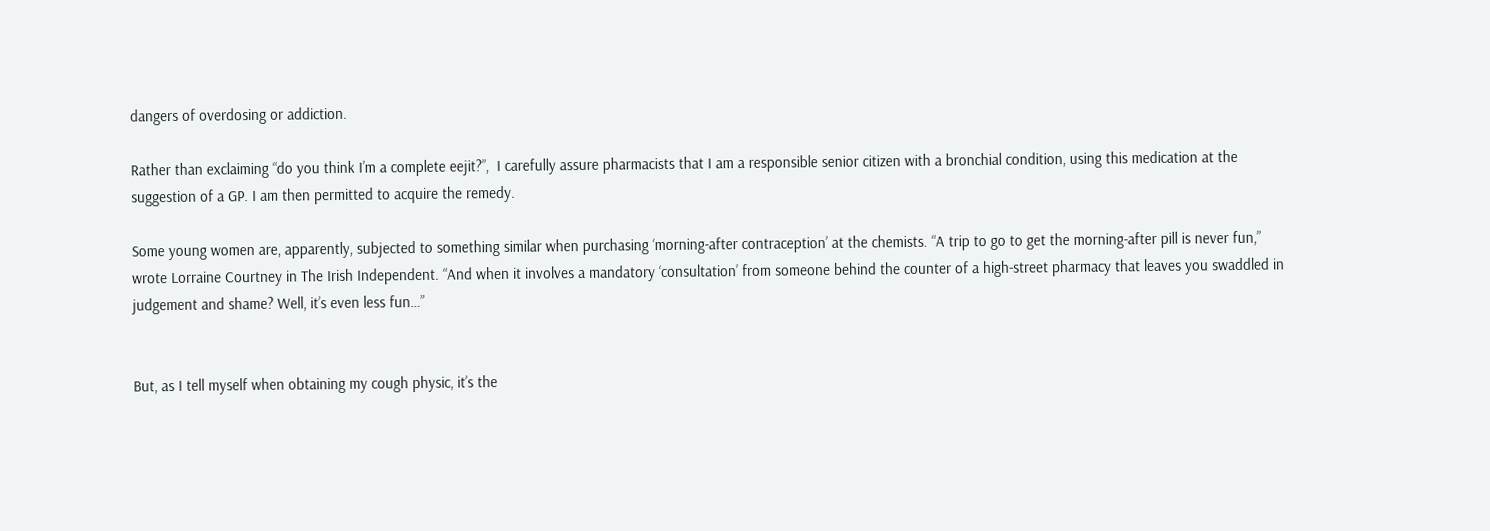dangers of overdosing or addiction.

Rather than exclaiming “do you think I’m a complete eejit?”,  I carefully assure pharmacists that I am a responsible senior citizen with a bronchial condition, using this medication at the suggestion of a GP. I am then permitted to acquire the remedy.

Some young women are, apparently, subjected to something similar when purchasing ‘morning-after contraception’ at the chemists. “A trip to go to get the morning-after pill is never fun,” wrote Lorraine Courtney in The Irish Independent. “And when it involves a mandatory ‘consultation’ from someone behind the counter of a high-street pharmacy that leaves you swaddled in judgement and shame? Well, it’s even less fun…”


But, as I tell myself when obtaining my cough physic, it’s the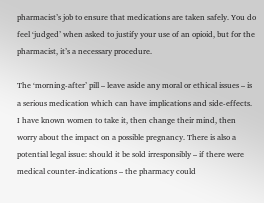pharmacist’s job to ensure that medications are taken safely. You do feel ‘judged’ when asked to justify your use of an opioid, but for the pharmacist, it’s a necessary procedure.

The ‘morning-after’ pill – leave aside any moral or ethical issues – is a serious medication which can have implications and side-effects. I have known women to take it, then change their mind, then worry about the impact on a possible pregnancy. There is also a potential legal issue: should it be sold irresponsibly – if there were medical counter-indications – the pharmacy could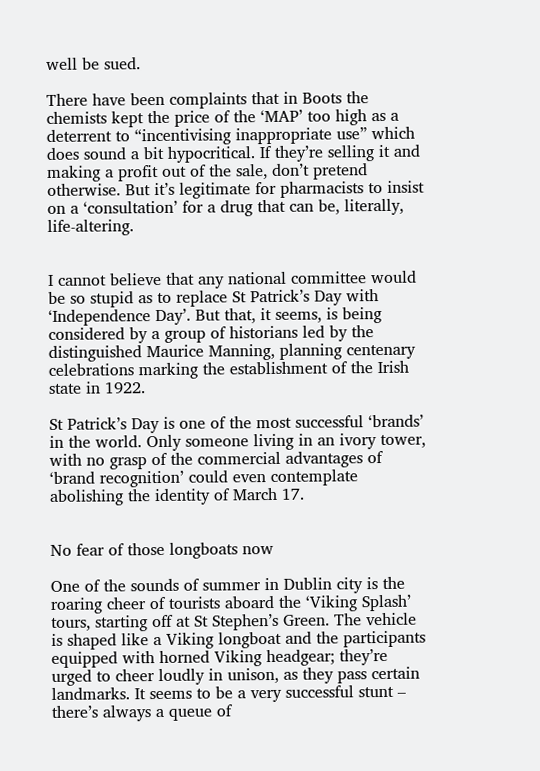well be sued.

There have been complaints that in Boots the chemists kept the price of the ‘MAP’ too high as a deterrent to “incentivising inappropriate use” which does sound a bit hypocritical. If they’re selling it and making a profit out of the sale, don’t pretend otherwise. But it’s legitimate for pharmacists to insist on a ‘consultation’ for a drug that can be, literally, life-altering.


I cannot believe that any national committee would be so stupid as to replace St Patrick’s Day with ‘Independence Day’. But that, it seems, is being considered by a group of historians led by the distinguished Maurice Manning, planning centenary celebrations marking the establishment of the Irish state in 1922.

St Patrick’s Day is one of the most successful ‘brands’ in the world. Only someone living in an ivory tower, with no grasp of the commercial advantages of ‘brand recognition’ could even contemplate abolishing the identity of March 17.


No fear of those longboats now

One of the sounds of summer in Dublin city is the roaring cheer of tourists aboard the ‘Viking Splash’ tours, starting off at St Stephen’s Green. The vehicle is shaped like a Viking longboat and the participants equipped with horned Viking headgear; they’re urged to cheer loudly in unison, as they pass certain landmarks. It seems to be a very successful stunt – there’s always a queue of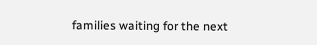families waiting for the next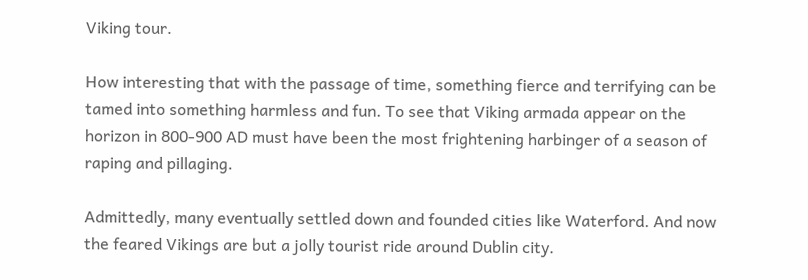Viking tour.

How interesting that with the passage of time, something fierce and terrifying can be tamed into something harmless and fun. To see that Viking armada appear on the horizon in 800-900 AD must have been the most frightening harbinger of a season of raping and pillaging.

Admittedly, many eventually settled down and founded cities like Waterford. And now the feared Vikings are but a jolly tourist ride around Dublin city.